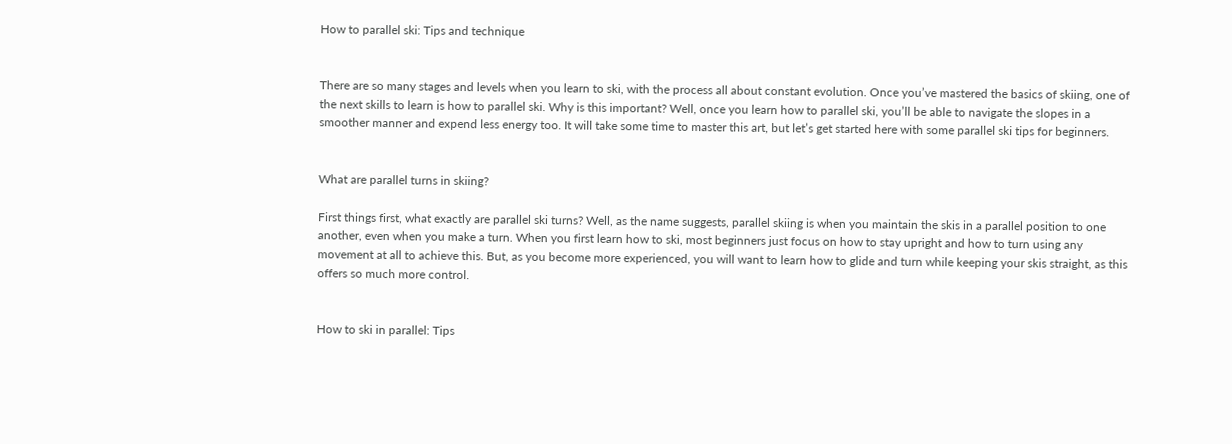How to parallel ski: Tips and technique


There are so many stages and levels when you learn to ski, with the process all about constant evolution. Once you’ve mastered the basics of skiing, one of the next skills to learn is how to parallel ski. Why is this important? Well, once you learn how to parallel ski, you’ll be able to navigate the slopes in a smoother manner and expend less energy too. It will take some time to master this art, but let’s get started here with some parallel ski tips for beginners.


What are parallel turns in skiing?

First things first, what exactly are parallel ski turns? Well, as the name suggests, parallel skiing is when you maintain the skis in a parallel position to one another, even when you make a turn. When you first learn how to ski, most beginners just focus on how to stay upright and how to turn using any movement at all to achieve this. But, as you become more experienced, you will want to learn how to glide and turn while keeping your skis straight, as this offers so much more control.


How to ski in parallel: Tips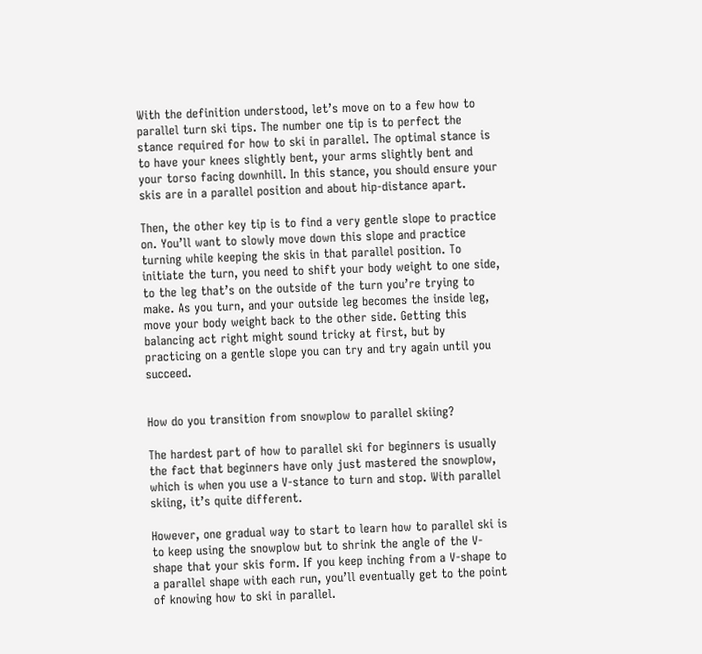With the definition understood, let’s move on to a few how to parallel turn ski tips. The number one tip is to perfect the stance required for how to ski in parallel. The optimal stance is to have your knees slightly bent, your arms slightly bent and your torso facing downhill. In this stance, you should ensure your skis are in a parallel position and about hip-distance apart.

Then, the other key tip is to find a very gentle slope to practice on. You’ll want to slowly move down this slope and practice turning while keeping the skis in that parallel position. To initiate the turn, you need to shift your body weight to one side, to the leg that’s on the outside of the turn you’re trying to make. As you turn, and your outside leg becomes the inside leg, move your body weight back to the other side. Getting this balancing act right might sound tricky at first, but by practicing on a gentle slope you can try and try again until you succeed.


How do you transition from snowplow to parallel skiing?

The hardest part of how to parallel ski for beginners is usually the fact that beginners have only just mastered the snowplow, which is when you use a V-stance to turn and stop. With parallel skiing, it’s quite different.

However, one gradual way to start to learn how to parallel ski is to keep using the snowplow but to shrink the angle of the V-shape that your skis form. If you keep inching from a V-shape to a parallel shape with each run, you’ll eventually get to the point of knowing how to ski in parallel.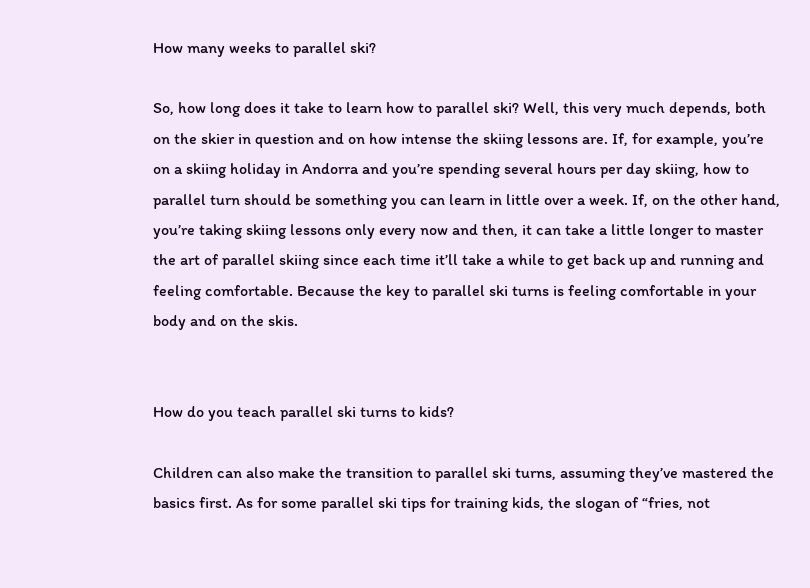How many weeks to parallel ski?

So, how long does it take to learn how to parallel ski? Well, this very much depends, both on the skier in question and on how intense the skiing lessons are. If, for example, you’re on a skiing holiday in Andorra and you’re spending several hours per day skiing, how to parallel turn should be something you can learn in little over a week. If, on the other hand, you’re taking skiing lessons only every now and then, it can take a little longer to master the art of parallel skiing since each time it’ll take a while to get back up and running and feeling comfortable. Because the key to parallel ski turns is feeling comfortable in your body and on the skis.


How do you teach parallel ski turns to kids?

Children can also make the transition to parallel ski turns, assuming they’ve mastered the basics first. As for some parallel ski tips for training kids, the slogan of “fries, not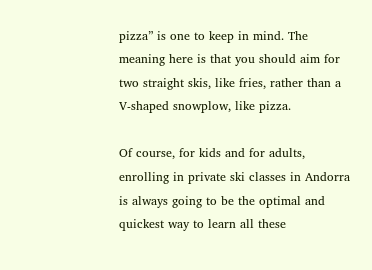pizza” is one to keep in mind. The meaning here is that you should aim for two straight skis, like fries, rather than a V-shaped snowplow, like pizza.

Of course, for kids and for adults, enrolling in private ski classes in Andorra is always going to be the optimal and quickest way to learn all these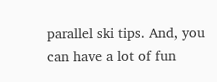parallel ski tips. And, you can have a lot of fun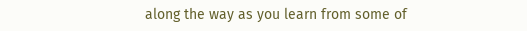along the way as you learn from some of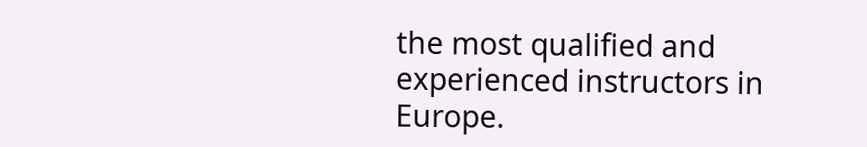the most qualified and experienced instructors in Europe.